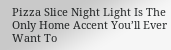Pizza Slice Night Light Is The Only Home Accent You’ll Ever Want To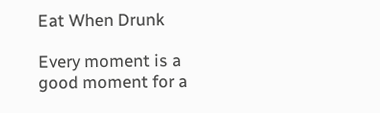Eat When Drunk

Every moment is a good moment for a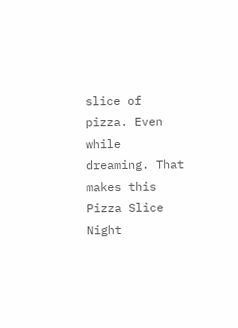slice of pizza. Even while dreaming. That makes this Pizza Slice Night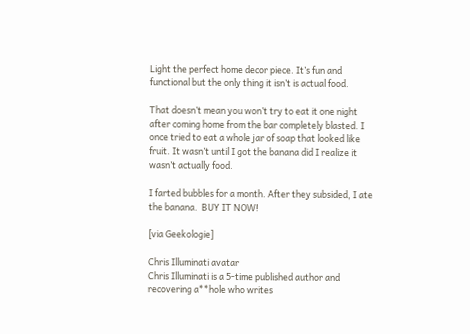Light the perfect home decor piece. It’s fun and functional but the only thing it isn’t is actual food.

That doesn’t mean you won’t try to eat it one night after coming home from the bar completely blasted. I once tried to eat a whole jar of soap that looked like fruit. It wasn’t until I got the banana did I realize it wasn’t actually food.

I farted bubbles for a month. After they subsided, I ate the banana.  BUY IT NOW!

[via Geekologie]

Chris Illuminati avatar
Chris Illuminati is a 5-time published author and recovering a**hole who writes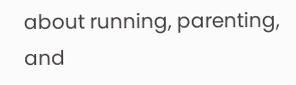about running, parenting, and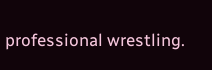professional wrestling.